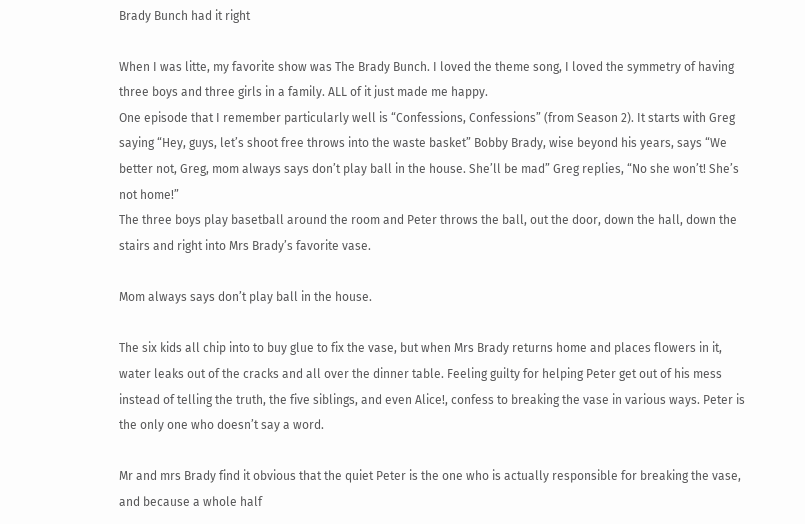Brady Bunch had it right

When I was litte, my favorite show was The Brady Bunch. I loved the theme song, I loved the symmetry of having three boys and three girls in a family. ALL of it just made me happy.
One episode that I remember particularly well is “Confessions, Confessions” (from Season 2). It starts with Greg saying “Hey, guys, let’s shoot free throws into the waste basket” Bobby Brady, wise beyond his years, says “We better not, Greg, mom always says don’t play ball in the house. She’ll be mad” Greg replies, “No she won’t! She’s not home!”
The three boys play basetball around the room and Peter throws the ball, out the door, down the hall, down the stairs and right into Mrs Brady’s favorite vase.

Mom always says don’t play ball in the house.

The six kids all chip into to buy glue to fix the vase, but when Mrs Brady returns home and places flowers in it, water leaks out of the cracks and all over the dinner table. Feeling guilty for helping Peter get out of his mess instead of telling the truth, the five siblings, and even Alice!, confess to breaking the vase in various ways. Peter is the only one who doesn’t say a word.

Mr and mrs Brady find it obvious that the quiet Peter is the one who is actually responsible for breaking the vase, and because a whole half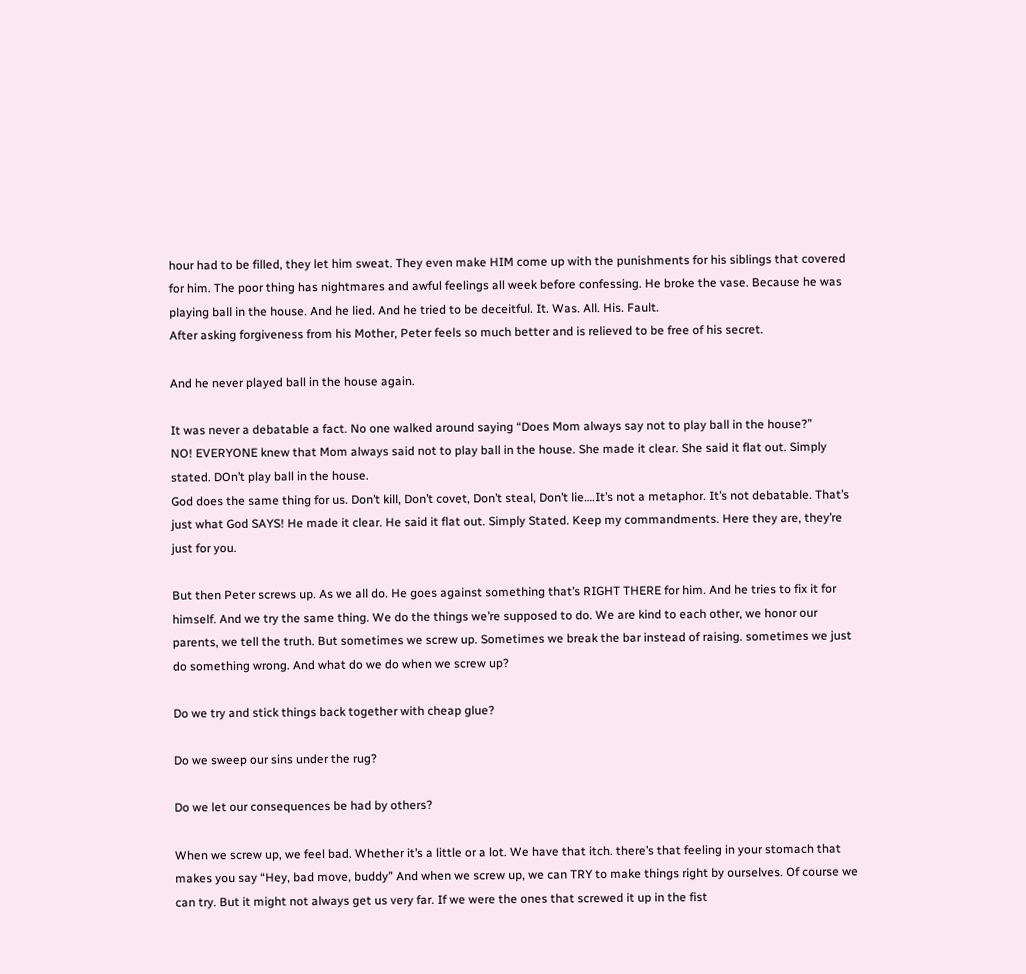hour had to be filled, they let him sweat. They even make HIM come up with the punishments for his siblings that covered for him. The poor thing has nightmares and awful feelings all week before confessing. He broke the vase. Because he was playing ball in the house. And he lied. And he tried to be deceitful. It. Was. All. His. Fault.
After asking forgiveness from his Mother, Peter feels so much better and is relieved to be free of his secret.

And he never played ball in the house again.

It was never a debatable a fact. No one walked around saying “Does Mom always say not to play ball in the house?”
NO! EVERYONE knew that Mom always said not to play ball in the house. She made it clear. She said it flat out. Simply stated. DOn’t play ball in the house.
God does the same thing for us. Don’t kill, Don’t covet, Don’t steal, Don’t lie….It’s not a metaphor. It’s not debatable. That’s just what God SAYS! He made it clear. He said it flat out. Simply Stated. Keep my commandments. Here they are, they’re just for you.

But then Peter screws up. As we all do. He goes against something that’s RIGHT THERE for him. And he tries to fix it for himself. And we try the same thing. We do the things we’re supposed to do. We are kind to each other, we honor our parents, we tell the truth. But sometimes we screw up. Sometimes we break the bar instead of raising. sometimes we just do something wrong. And what do we do when we screw up?

Do we try and stick things back together with cheap glue?

Do we sweep our sins under the rug?

Do we let our consequences be had by others?

When we screw up, we feel bad. Whether it’s a little or a lot. We have that itch. there’s that feeling in your stomach that makes you say “Hey, bad move, buddy” And when we screw up, we can TRY to make things right by ourselves. Of course we can try. But it might not always get us very far. If we were the ones that screwed it up in the fist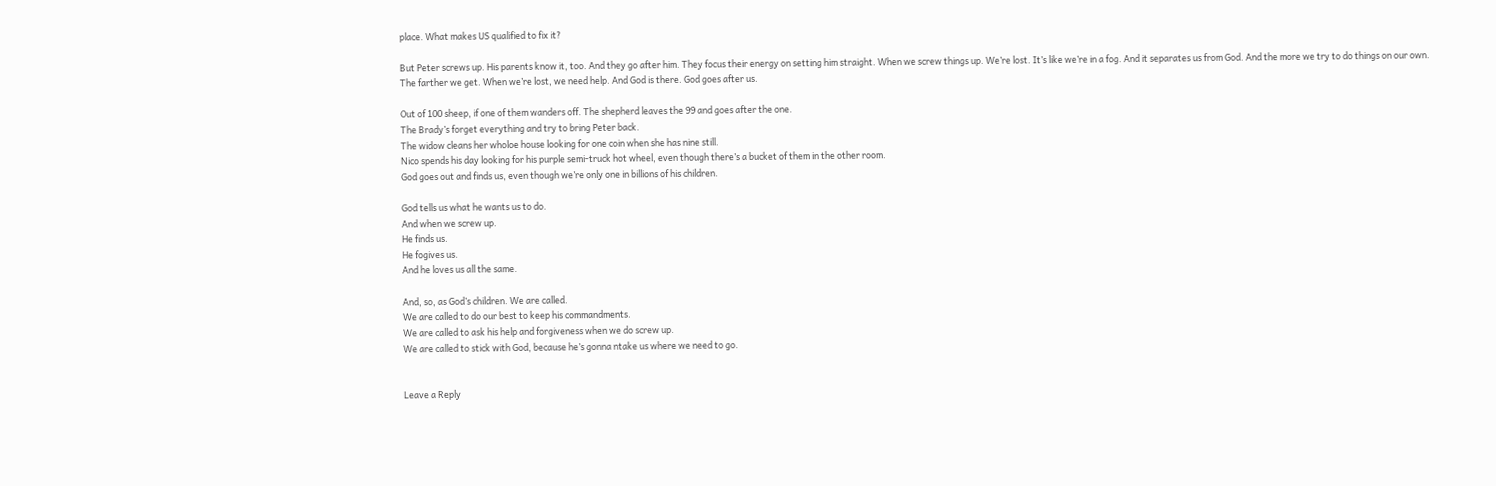place. What makes US qualified to fix it?

But Peter screws up. His parents know it, too. And they go after him. They focus their energy on setting him straight. When we screw things up. We’re lost. It’s like we’re in a fog. And it separates us from God. And the more we try to do things on our own. The farther we get. When we’re lost, we need help. And God is there. God goes after us.

Out of 100 sheep, if one of them wanders off. The shepherd leaves the 99 and goes after the one.
The Brady’s forget everything and try to bring Peter back.
The widow cleans her wholoe house looking for one coin when she has nine still.
Nico spends his day looking for his purple semi-truck hot wheel, even though there’s a bucket of them in the other room.
God goes out and finds us, even though we’re only one in billions of his children.

God tells us what he wants us to do.
And when we screw up.
He finds us.
He fogives us.
And he loves us all the same.

And, so, as God’s children. We are called.
We are called to do our best to keep his commandments.
We are called to ask his help and forgiveness when we do screw up.
We are called to stick with God, because he’s gonna ntake us where we need to go.


Leave a Reply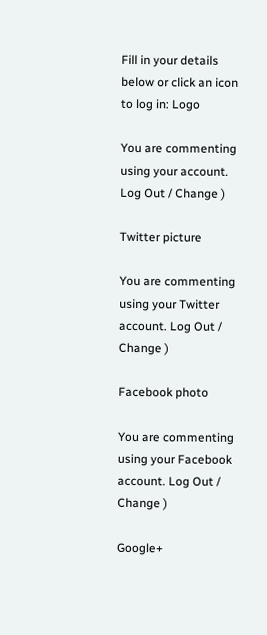Fill in your details below or click an icon to log in: Logo

You are commenting using your account. Log Out / Change )

Twitter picture

You are commenting using your Twitter account. Log Out / Change )

Facebook photo

You are commenting using your Facebook account. Log Out / Change )

Google+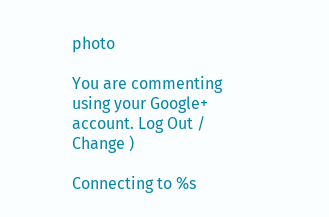photo

You are commenting using your Google+ account. Log Out / Change )

Connecting to %s